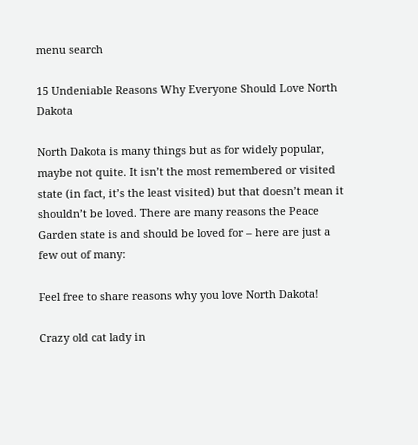menu search

15 Undeniable Reasons Why Everyone Should Love North Dakota

North Dakota is many things but as for widely popular, maybe not quite. It isn’t the most remembered or visited state (in fact, it’s the least visited) but that doesn’t mean it shouldn’t be loved. There are many reasons the Peace Garden state is and should be loved for – here are just a few out of many:

Feel free to share reasons why you love North Dakota!

Crazy old cat lady in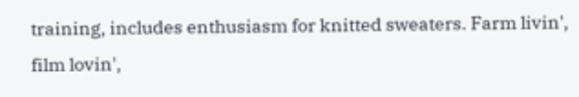training, includes enthusiasm for knitted sweaters. Farm livin', film lovin',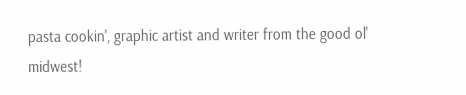pasta cookin', graphic artist and writer from the good ol' midwest!